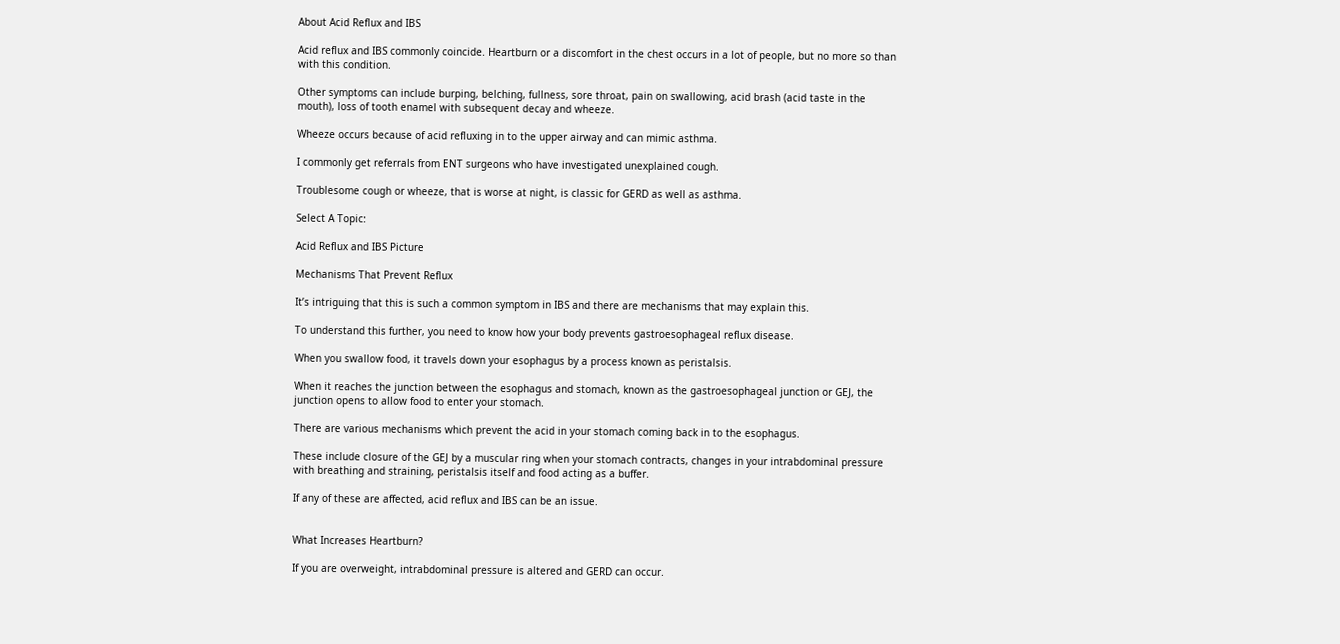About Acid Reflux and IBS

Acid reflux and IBS commonly coincide. Heartburn or a discomfort in the chest occurs in a lot of people, but no more so than with this condition.

Other symptoms can include burping, belching, fullness, sore throat, pain on swallowing, acid brash (acid taste in the mouth), loss of tooth enamel with subsequent decay and wheeze.

Wheeze occurs because of acid refluxing in to the upper airway and can mimic asthma.

I commonly get referrals from ENT surgeons who have investigated unexplained cough.

Troublesome cough or wheeze, that is worse at night, is classic for GERD as well as asthma.

Select A Topic:

Acid Reflux and IBS Picture

Mechanisms That Prevent Reflux

It’s intriguing that this is such a common symptom in IBS and there are mechanisms that may explain this.

To understand this further, you need to know how your body prevents gastroesophageal reflux disease.

When you swallow food, it travels down your esophagus by a process known as peristalsis.

When it reaches the junction between the esophagus and stomach, known as the gastroesophageal junction or GEJ, the junction opens to allow food to enter your stomach.

There are various mechanisms which prevent the acid in your stomach coming back in to the esophagus.

These include closure of the GEJ by a muscular ring when your stomach contracts, changes in your intrabdominal pressure with breathing and straining, peristalsis itself and food acting as a buffer.

If any of these are affected, acid reflux and IBS can be an issue.


What Increases Heartburn?

If you are overweight, intrabdominal pressure is altered and GERD can occur.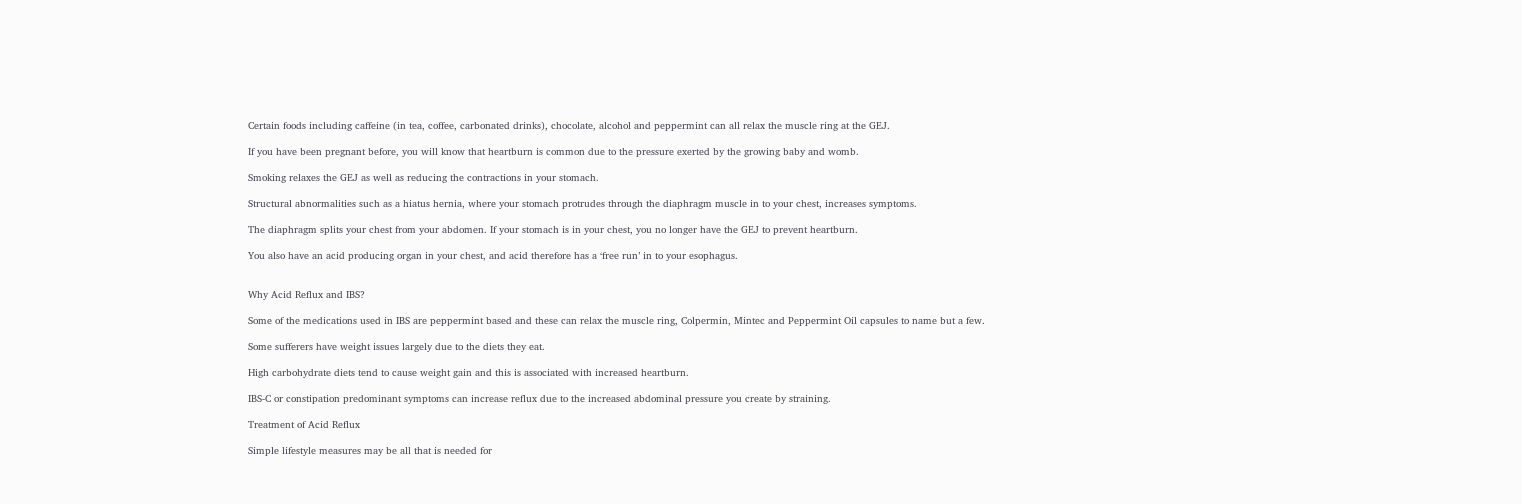Certain foods including caffeine (in tea, coffee, carbonated drinks), chocolate, alcohol and peppermint can all relax the muscle ring at the GEJ.

If you have been pregnant before, you will know that heartburn is common due to the pressure exerted by the growing baby and womb.

Smoking relaxes the GEJ as well as reducing the contractions in your stomach.

Structural abnormalities such as a hiatus hernia, where your stomach protrudes through the diaphragm muscle in to your chest, increases symptoms.

The diaphragm splits your chest from your abdomen. If your stomach is in your chest, you no longer have the GEJ to prevent heartburn.

You also have an acid producing organ in your chest, and acid therefore has a ‘free run’ in to your esophagus.


Why Acid Reflux and IBS?

Some of the medications used in IBS are peppermint based and these can relax the muscle ring, Colpermin, Mintec and Peppermint Oil capsules to name but a few.

Some sufferers have weight issues largely due to the diets they eat.

High carbohydrate diets tend to cause weight gain and this is associated with increased heartburn.

IBS-C or constipation predominant symptoms can increase reflux due to the increased abdominal pressure you create by straining.

Treatment of Acid Reflux

Simple lifestyle measures may be all that is needed for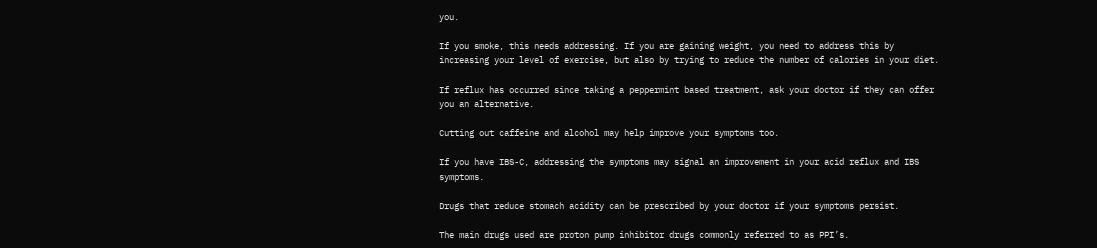you.

If you smoke, this needs addressing. If you are gaining weight, you need to address this by increasing your level of exercise, but also by trying to reduce the number of calories in your diet.

If reflux has occurred since taking a peppermint based treatment, ask your doctor if they can offer you an alternative.

Cutting out caffeine and alcohol may help improve your symptoms too.

If you have IBS-C, addressing the symptoms may signal an improvement in your acid reflux and IBS symptoms.

Drugs that reduce stomach acidity can be prescribed by your doctor if your symptoms persist.

The main drugs used are proton pump inhibitor drugs commonly referred to as PPI’s.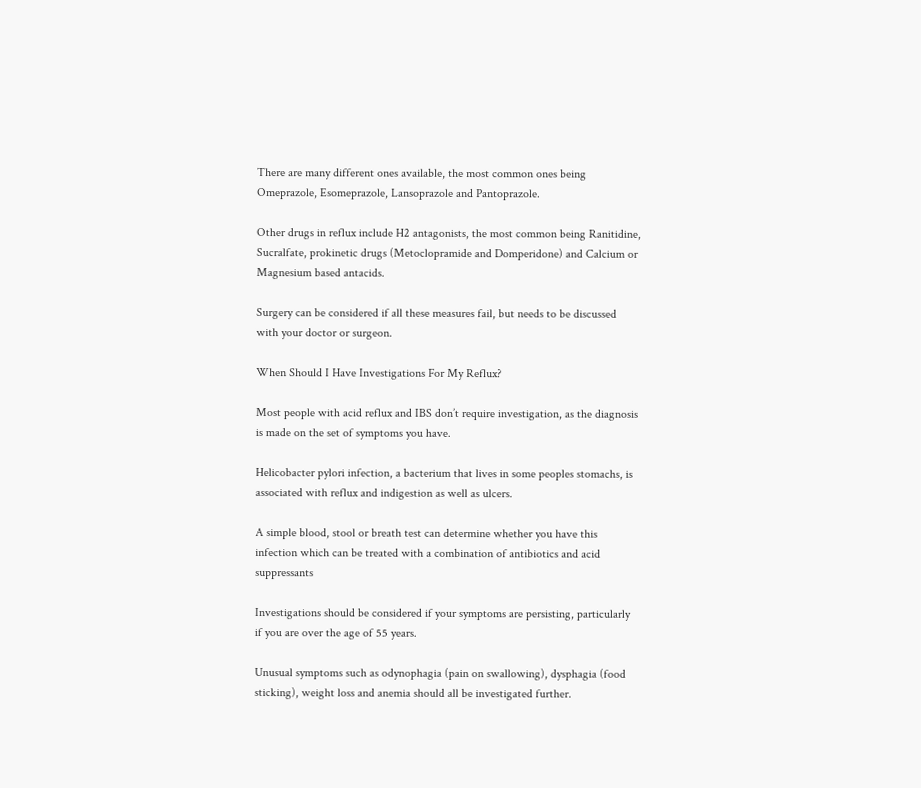There are many different ones available, the most common ones being Omeprazole, Esomeprazole, Lansoprazole and Pantoprazole.

Other drugs in reflux include H2 antagonists, the most common being Ranitidine, Sucralfate, prokinetic drugs (Metoclopramide and Domperidone) and Calcium or Magnesium based antacids.

Surgery can be considered if all these measures fail, but needs to be discussed with your doctor or surgeon.

When Should I Have Investigations For My Reflux?

Most people with acid reflux and IBS don’t require investigation, as the diagnosis is made on the set of symptoms you have.

Helicobacter pylori infection, a bacterium that lives in some peoples stomachs, is associated with reflux and indigestion as well as ulcers.

A simple blood, stool or breath test can determine whether you have this infection which can be treated with a combination of antibiotics and acid suppressants

Investigations should be considered if your symptoms are persisting, particularly if you are over the age of 55 years.

Unusual symptoms such as odynophagia (pain on swallowing), dysphagia (food sticking), weight loss and anemia should all be investigated further.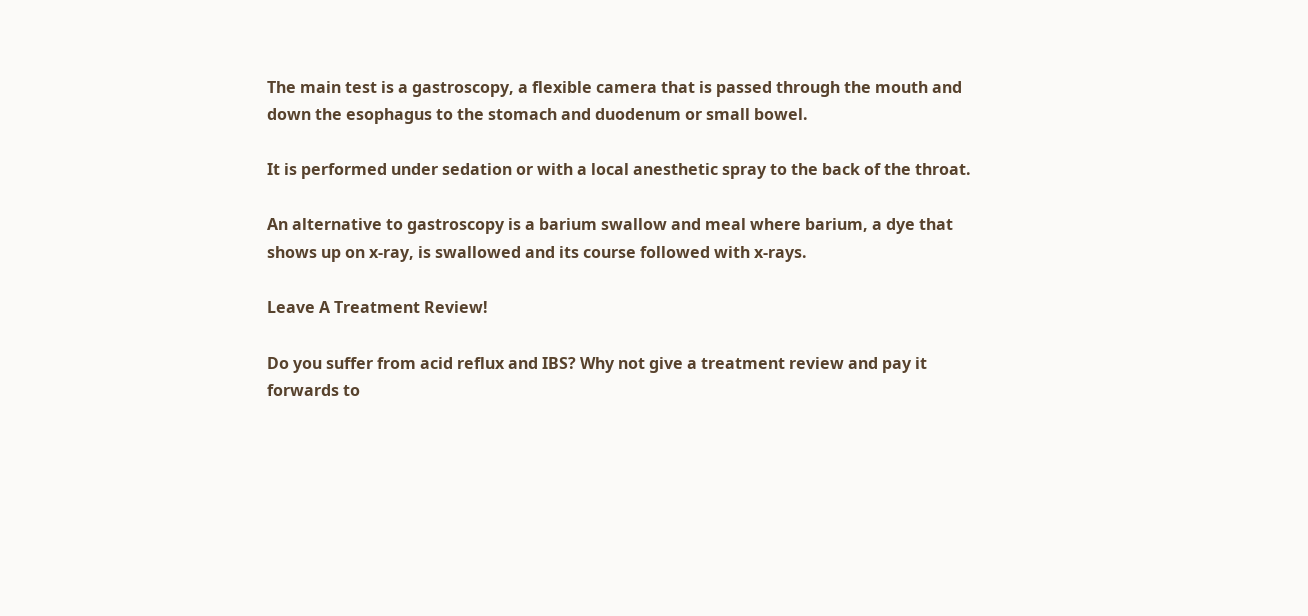The main test is a gastroscopy, a flexible camera that is passed through the mouth and down the esophagus to the stomach and duodenum or small bowel.

It is performed under sedation or with a local anesthetic spray to the back of the throat.

An alternative to gastroscopy is a barium swallow and meal where barium, a dye that shows up on x-ray, is swallowed and its course followed with x-rays.

Leave A Treatment Review!

Do you suffer from acid reflux and IBS? Why not give a treatment review and pay it forwards to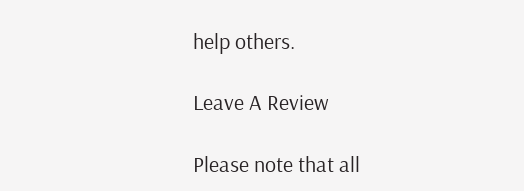help others.

Leave A Review

Please note that all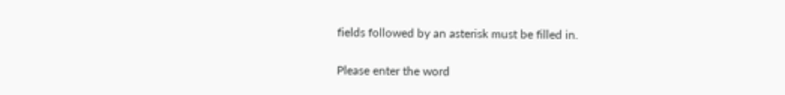fields followed by an asterisk must be filled in.

Please enter the word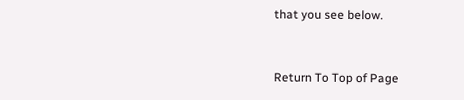that you see below.


Return To Top of Page